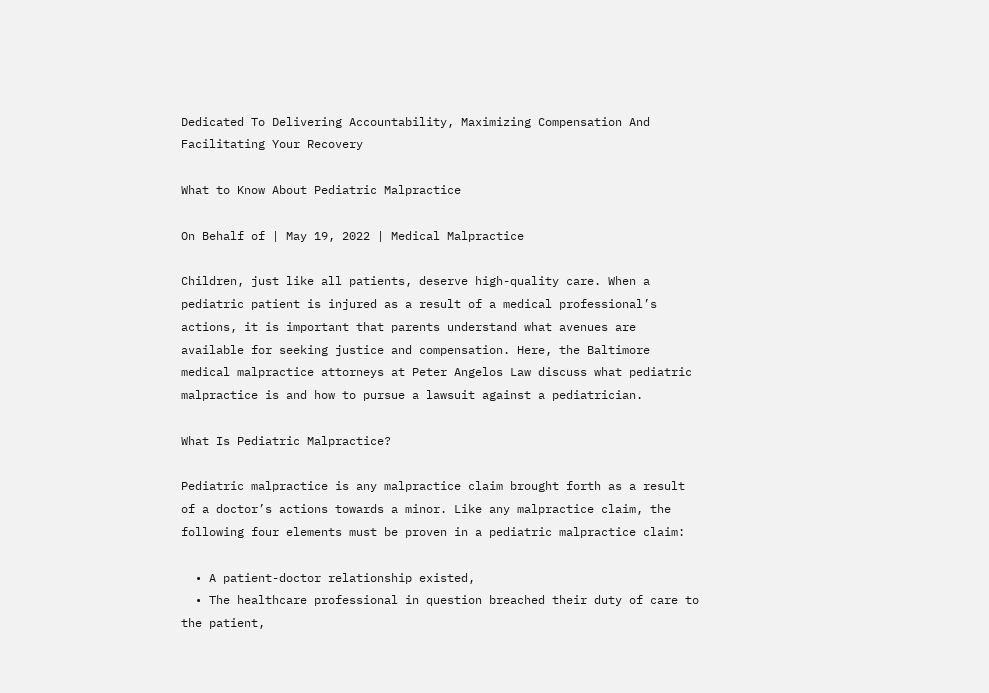Dedicated To Delivering Accountability, Maximizing Compensation And Facilitating Your Recovery

What to Know About Pediatric Malpractice

On Behalf of | May 19, 2022 | Medical Malpractice

Children, just like all patients, deserve high-quality care. When a pediatric patient is injured as a result of a medical professional’s actions, it is important that parents understand what avenues are available for seeking justice and compensation. Here, the Baltimore medical malpractice attorneys at Peter Angelos Law discuss what pediatric malpractice is and how to pursue a lawsuit against a pediatrician.

What Is Pediatric Malpractice?

Pediatric malpractice is any malpractice claim brought forth as a result of a doctor’s actions towards a minor. Like any malpractice claim, the following four elements must be proven in a pediatric malpractice claim:

  • A patient-doctor relationship existed,
  • The healthcare professional in question breached their duty of care to the patient,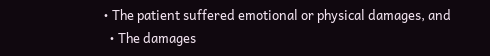• The patient suffered emotional or physical damages, and
  • The damages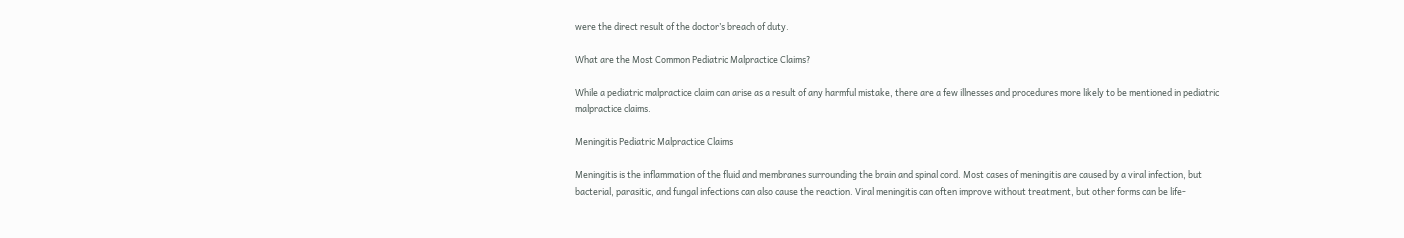were the direct result of the doctor’s breach of duty.

What are the Most Common Pediatric Malpractice Claims?

While a pediatric malpractice claim can arise as a result of any harmful mistake, there are a few illnesses and procedures more likely to be mentioned in pediatric malpractice claims.

Meningitis Pediatric Malpractice Claims

Meningitis is the inflammation of the fluid and membranes surrounding the brain and spinal cord. Most cases of meningitis are caused by a viral infection, but bacterial, parasitic, and fungal infections can also cause the reaction. Viral meningitis can often improve without treatment, but other forms can be life-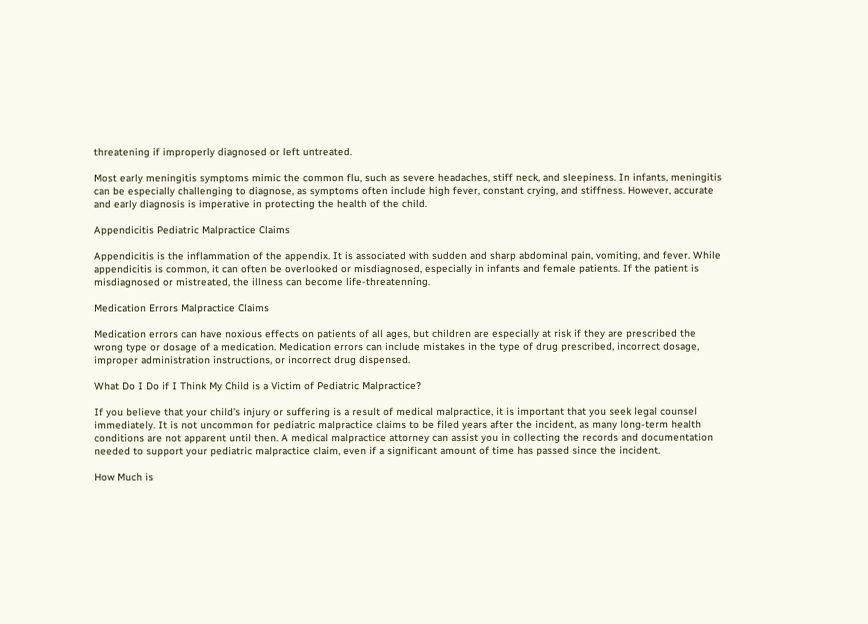threatening if improperly diagnosed or left untreated.

Most early meningitis symptoms mimic the common flu, such as severe headaches, stiff neck, and sleepiness. In infants, meningitis can be especially challenging to diagnose, as symptoms often include high fever, constant crying, and stiffness. However, accurate and early diagnosis is imperative in protecting the health of the child.

Appendicitis Pediatric Malpractice Claims

Appendicitis is the inflammation of the appendix. It is associated with sudden and sharp abdominal pain, vomiting, and fever. While appendicitis is common, it can often be overlooked or misdiagnosed, especially in infants and female patients. If the patient is misdiagnosed or mistreated, the illness can become life-threatenning.

Medication Errors Malpractice Claims

Medication errors can have noxious effects on patients of all ages, but children are especially at risk if they are prescribed the wrong type or dosage of a medication. Medication errors can include mistakes in the type of drug prescribed, incorrect dosage, improper administration instructions, or incorrect drug dispensed.

What Do I Do if I Think My Child is a Victim of Pediatric Malpractice?

If you believe that your child’s injury or suffering is a result of medical malpractice, it is important that you seek legal counsel immediately. It is not uncommon for pediatric malpractice claims to be filed years after the incident, as many long-term health conditions are not apparent until then. A medical malpractice attorney can assist you in collecting the records and documentation needed to support your pediatric malpractice claim, even if a significant amount of time has passed since the incident.

How Much is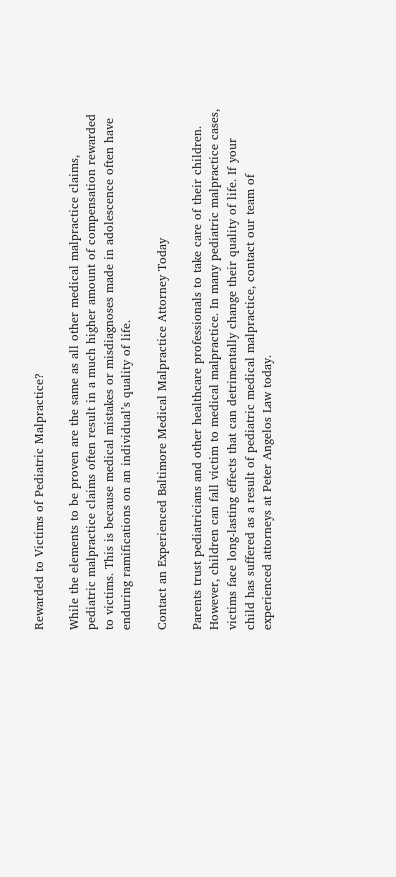Rewarded to Victims of Pediatric Malpractice?

While the elements to be proven are the same as all other medical malpractice claims, pediatric malpractice claims often result in a much higher amount of compensation rewarded to victims. This is because medical mistakes or misdiagnoses made in adolescence often have enduring ramifications on an individual’s quality of life.

Contact an Experienced Baltimore Medical Malpractice Attorney Today

Parents trust pediatricians and other healthcare professionals to take care of their children. However, children can fall victim to medical malpractice. In many pediatric malpractice cases, victims face long-lasting effects that can detrimentally change their quality of life. If your child has suffered as a result of pediatric medical malpractice, contact our team of experienced attorneys at Peter Angelos Law today.